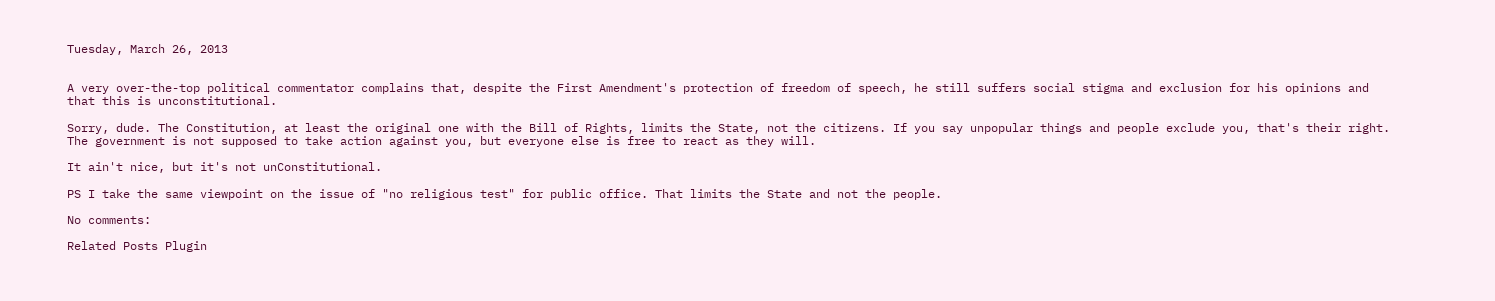Tuesday, March 26, 2013


A very over-the-top political commentator complains that, despite the First Amendment's protection of freedom of speech, he still suffers social stigma and exclusion for his opinions and that this is unconstitutional.

Sorry, dude. The Constitution, at least the original one with the Bill of Rights, limits the State, not the citizens. If you say unpopular things and people exclude you, that's their right. The government is not supposed to take action against you, but everyone else is free to react as they will.

It ain't nice, but it's not unConstitutional.

PS I take the same viewpoint on the issue of "no religious test" for public office. That limits the State and not the people.

No comments:

Related Posts Plugin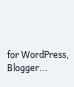for WordPress, Blogger...